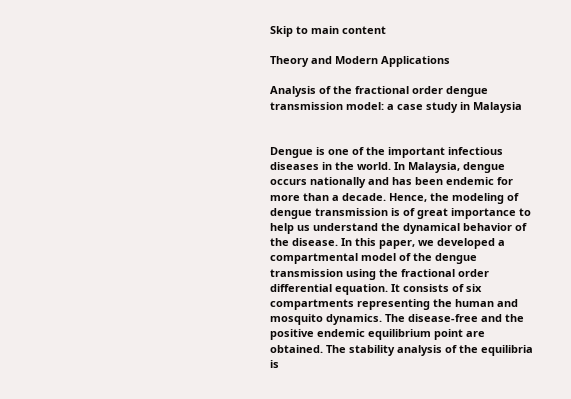Skip to main content

Theory and Modern Applications

Analysis of the fractional order dengue transmission model: a case study in Malaysia


Dengue is one of the important infectious diseases in the world. In Malaysia, dengue occurs nationally and has been endemic for more than a decade. Hence, the modeling of dengue transmission is of great importance to help us understand the dynamical behavior of the disease. In this paper, we developed a compartmental model of the dengue transmission using the fractional order differential equation. It consists of six compartments representing the human and mosquito dynamics. The disease-free and the positive endemic equilibrium point are obtained. The stability analysis of the equilibria is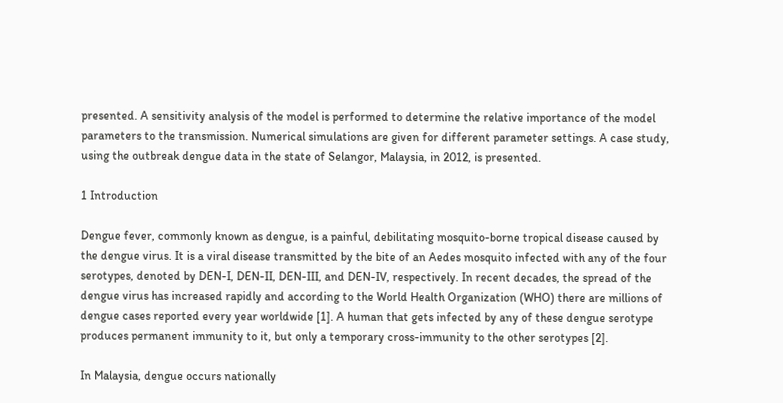presented. A sensitivity analysis of the model is performed to determine the relative importance of the model parameters to the transmission. Numerical simulations are given for different parameter settings. A case study, using the outbreak dengue data in the state of Selangor, Malaysia, in 2012, is presented.

1 Introduction

Dengue fever, commonly known as dengue, is a painful, debilitating mosquito-borne tropical disease caused by the dengue virus. It is a viral disease transmitted by the bite of an Aedes mosquito infected with any of the four serotypes, denoted by DEN-I, DEN-II, DEN-III, and DEN-IV, respectively. In recent decades, the spread of the dengue virus has increased rapidly and according to the World Health Organization (WHO) there are millions of dengue cases reported every year worldwide [1]. A human that gets infected by any of these dengue serotype produces permanent immunity to it, but only a temporary cross-immunity to the other serotypes [2].

In Malaysia, dengue occurs nationally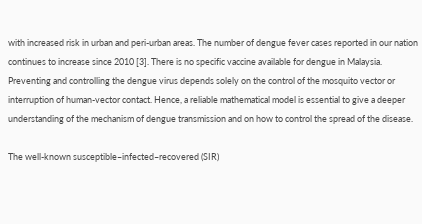with increased risk in urban and peri-urban areas. The number of dengue fever cases reported in our nation continues to increase since 2010 [3]. There is no specific vaccine available for dengue in Malaysia. Preventing and controlling the dengue virus depends solely on the control of the mosquito vector or interruption of human-vector contact. Hence, a reliable mathematical model is essential to give a deeper understanding of the mechanism of dengue transmission and on how to control the spread of the disease.

The well-known susceptible–infected–recovered (SIR)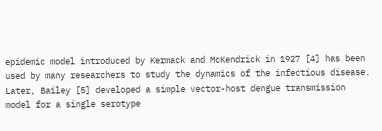epidemic model introduced by Kermack and McKendrick in 1927 [4] has been used by many researchers to study the dynamics of the infectious disease. Later, Bailey [5] developed a simple vector-host dengue transmission model for a single serotype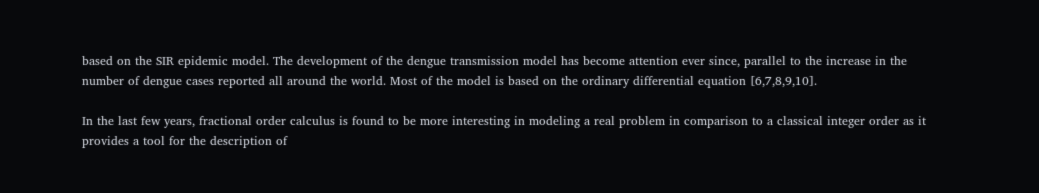based on the SIR epidemic model. The development of the dengue transmission model has become attention ever since, parallel to the increase in the number of dengue cases reported all around the world. Most of the model is based on the ordinary differential equation [6,7,8,9,10].

In the last few years, fractional order calculus is found to be more interesting in modeling a real problem in comparison to a classical integer order as it provides a tool for the description of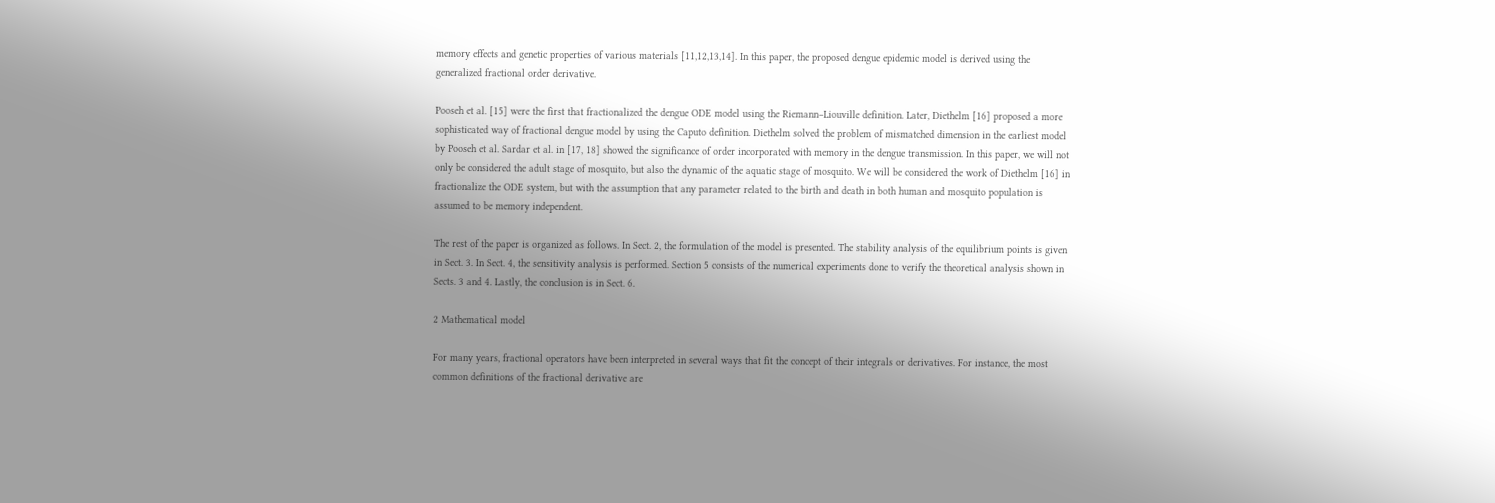memory effects and genetic properties of various materials [11,12,13,14]. In this paper, the proposed dengue epidemic model is derived using the generalized fractional order derivative.

Pooseh et al. [15] were the first that fractionalized the dengue ODE model using the Riemann–Liouville definition. Later, Diethelm [16] proposed a more sophisticated way of fractional dengue model by using the Caputo definition. Diethelm solved the problem of mismatched dimension in the earliest model by Pooseh et al. Sardar et al. in [17, 18] showed the significance of order incorporated with memory in the dengue transmission. In this paper, we will not only be considered the adult stage of mosquito, but also the dynamic of the aquatic stage of mosquito. We will be considered the work of Diethelm [16] in fractionalize the ODE system, but with the assumption that any parameter related to the birth and death in both human and mosquito population is assumed to be memory independent.

The rest of the paper is organized as follows. In Sect. 2, the formulation of the model is presented. The stability analysis of the equilibrium points is given in Sect. 3. In Sect. 4, the sensitivity analysis is performed. Section 5 consists of the numerical experiments done to verify the theoretical analysis shown in Sects. 3 and 4. Lastly, the conclusion is in Sect. 6.

2 Mathematical model

For many years, fractional operators have been interpreted in several ways that fit the concept of their integrals or derivatives. For instance, the most common definitions of the fractional derivative are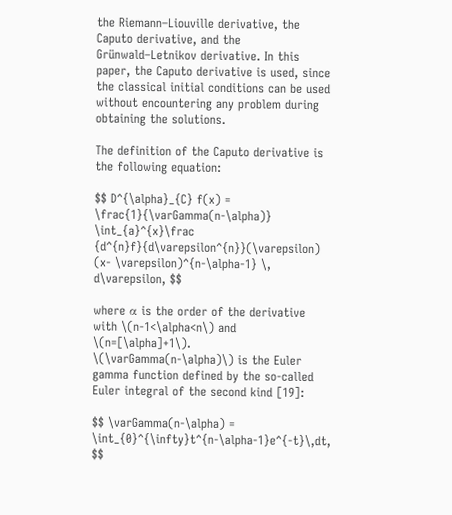the Riemann–Liouville derivative, the Caputo derivative, and the Grünwald–Letnikov derivative. In this paper, the Caputo derivative is used, since the classical initial conditions can be used without encountering any problem during obtaining the solutions.

The definition of the Caputo derivative is the following equation:

$$ D^{\alpha}_{C} f(x) = \frac{1}{\varGamma(n-\alpha)} \int_{a}^{x}\frac {d^{n}f}{d\varepsilon^{n}}(\varepsilon) (x- \varepsilon)^{n-\alpha-1} \, d\varepsilon, $$

where α is the order of the derivative with \(n-1<\alpha<n\) and \(n=[\alpha]+1\). \(\varGamma(n-\alpha)\) is the Euler gamma function defined by the so-called Euler integral of the second kind [19]:

$$ \varGamma(n-\alpha) = \int_{0}^{\infty}t^{n-\alpha-1}e^{-t}\,dt, $$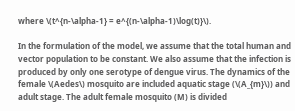where \(t^{n-\alpha-1} = e^{(n-\alpha-1)\log(t)}\).

In the formulation of the model, we assume that the total human and vector population to be constant. We also assume that the infection is produced by only one serotype of dengue virus. The dynamics of the female \(Aedes\) mosquito are included aquatic stage (\(A_{m}\)) and adult stage. The adult female mosquito (M) is divided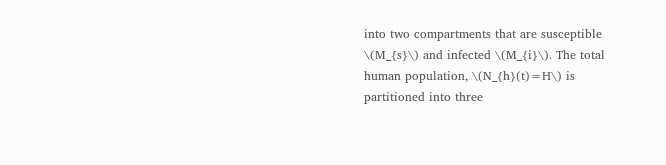into two compartments that are susceptible \(M_{s}\) and infected \(M_{i}\). The total human population, \(N_{h}(t)=H\) is partitioned into three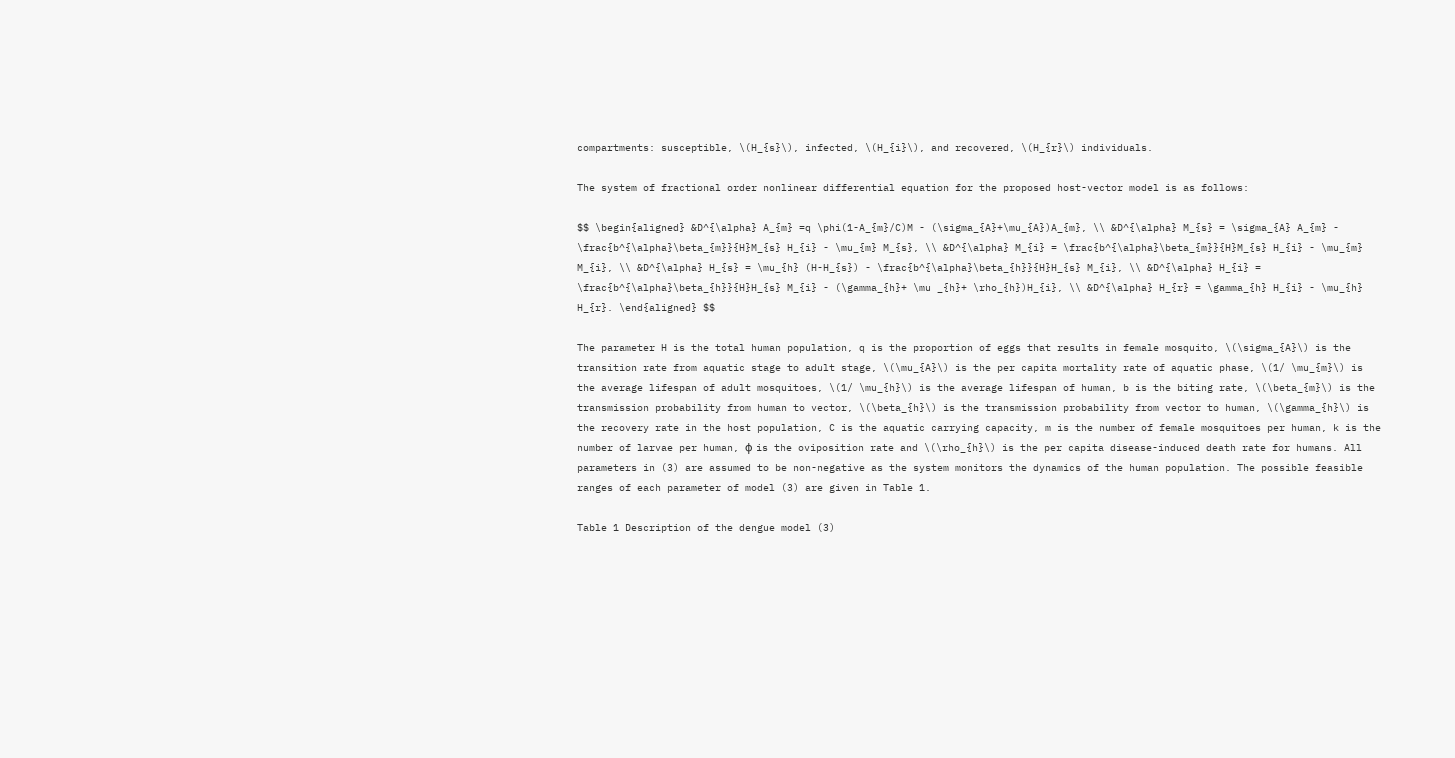compartments: susceptible, \(H_{s}\), infected, \(H_{i}\), and recovered, \(H_{r}\) individuals.

The system of fractional order nonlinear differential equation for the proposed host-vector model is as follows:

$$ \begin{aligned} &D^{\alpha} A_{m} =q \phi(1-A_{m}/C)M - (\sigma_{A}+\mu_{A})A_{m}, \\ &D^{\alpha} M_{s} = \sigma_{A} A_{m} - \frac{b^{\alpha}\beta_{m}}{H}M_{s} H_{i} - \mu_{m} M_{s}, \\ &D^{\alpha} M_{i} = \frac{b^{\alpha}\beta_{m}}{H}M_{s} H_{i} - \mu_{m} M_{i}, \\ &D^{\alpha} H_{s} = \mu_{h} (H-H_{s}) - \frac{b^{\alpha}\beta_{h}}{H}H_{s} M_{i}, \\ &D^{\alpha} H_{i} = \frac{b^{\alpha}\beta_{h}}{H}H_{s} M_{i} - (\gamma_{h}+ \mu _{h}+ \rho_{h})H_{i}, \\ &D^{\alpha} H_{r} = \gamma_{h} H_{i} - \mu_{h} H_{r}. \end{aligned} $$

The parameter H is the total human population, q is the proportion of eggs that results in female mosquito, \(\sigma_{A}\) is the transition rate from aquatic stage to adult stage, \(\mu_{A}\) is the per capita mortality rate of aquatic phase, \(1/ \mu_{m}\) is the average lifespan of adult mosquitoes, \(1/ \mu_{h}\) is the average lifespan of human, b is the biting rate, \(\beta_{m}\) is the transmission probability from human to vector, \(\beta_{h}\) is the transmission probability from vector to human, \(\gamma_{h}\) is the recovery rate in the host population, C is the aquatic carrying capacity, m is the number of female mosquitoes per human, k is the number of larvae per human, ϕ is the oviposition rate and \(\rho_{h}\) is the per capita disease-induced death rate for humans. All parameters in (3) are assumed to be non-negative as the system monitors the dynamics of the human population. The possible feasible ranges of each parameter of model (3) are given in Table 1.

Table 1 Description of the dengue model (3)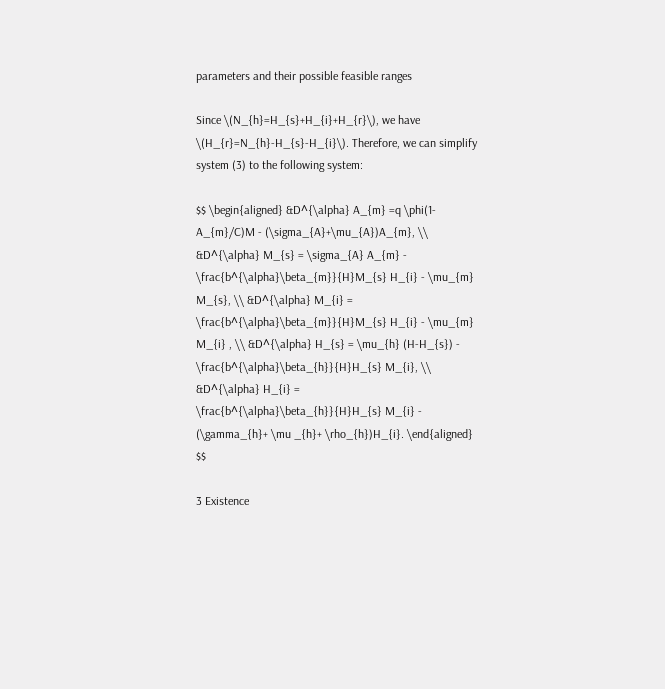parameters and their possible feasible ranges

Since \(N_{h}=H_{s}+H_{i}+H_{r}\), we have \(H_{r}=N_{h}-H_{s}-H_{i}\). Therefore, we can simplify system (3) to the following system:

$$ \begin{aligned} &D^{\alpha} A_{m} =q \phi(1-A_{m}/C)M - (\sigma_{A}+\mu_{A})A_{m}, \\ &D^{\alpha} M_{s} = \sigma_{A} A_{m} - \frac{b^{\alpha}\beta_{m}}{H}M_{s} H_{i} - \mu_{m} M_{s}, \\ &D^{\alpha} M_{i} = \frac{b^{\alpha}\beta_{m}}{H}M_{s} H_{i} - \mu_{m} M_{i} , \\ &D^{\alpha} H_{s} = \mu_{h} (H-H_{s}) - \frac{b^{\alpha}\beta_{h}}{H}H_{s} M_{i}, \\ &D^{\alpha} H_{i} = \frac{b^{\alpha}\beta_{h}}{H}H_{s} M_{i} - (\gamma_{h}+ \mu _{h}+ \rho_{h})H_{i}. \end{aligned} $$

3 Existence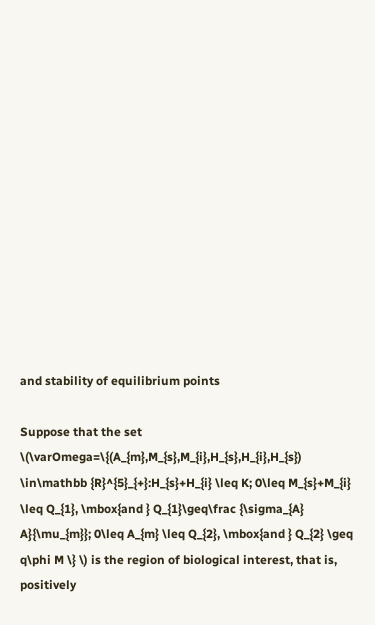and stability of equilibrium points

Suppose that the set \(\varOmega=\{(A_{m},M_{s},M_{i},H_{s},H_{i},H_{s}) \in\mathbb {R}^{5}_{+}:H_{s}+H_{i} \leq K; 0\leq M_{s}+M_{i} \leq Q_{1}, \mbox{and } Q_{1}\geq\frac {\sigma_{A} A}{\mu_{m}}; 0\leq A_{m} \leq Q_{2}, \mbox{and } Q_{2} \geq q\phi M \} \) is the region of biological interest, that is, positively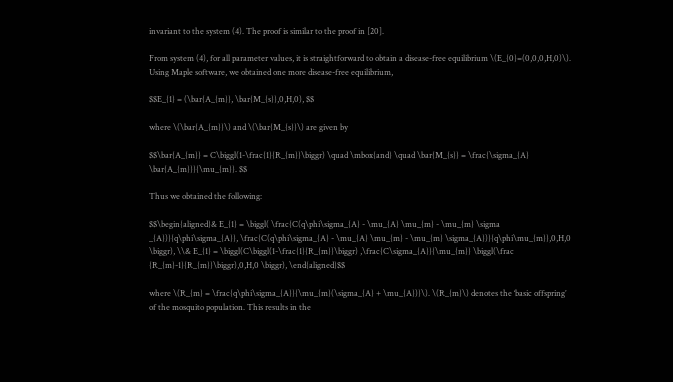invariant to the system (4). The proof is similar to the proof in [20].

From system (4), for all parameter values, it is straightforward to obtain a disease-free equilibrium \(E_{0}=(0,0,0,H,0)\). Using Maple software, we obtained one more disease-free equilibrium,

$$E_{1} = (\bar{A_{m}}, \bar{M_{s}},0,H,0), $$

where \(\bar{A_{m}}\) and \(\bar{M_{s}}\) are given by

$$\bar{A_{m}} = C\biggl(1-\frac{1}{R_{m}}\biggr) \quad \mbox{and} \quad \bar{M_{s}} = \frac{\sigma_{A} \bar{A_{m}}}{\mu_{m}}. $$

Thus we obtained the following:

$$\begin{aligned}& E_{1} = \biggl( \frac{C(q\phi\sigma_{A} - \mu_{A} \mu_{m} - \mu_{m} \sigma _{A})}{q\phi\sigma_{A}}, \frac{C(q\phi\sigma_{A} - \mu_{A} \mu_{m} - \mu_{m} \sigma_{A})}{q\phi\mu_{m}},0,H,0 \biggr), \\& E_{1} = \biggl(C\biggl(1-\frac{1}{R_{m}}\biggr) ,\frac{C\sigma_{A}}{\mu_{m}} \biggl(\frac {R_{m}-1}{R_{m}}\biggr),0,H,0 \biggr), \end{aligned}$$

where \(R_{m} = \frac{q\phi\sigma_{A}}{\mu_{m}(\sigma_{A} + \mu_{A})}\). \(R_{m}\) denotes the ‘basic offspring’ of the mosquito population. This results in the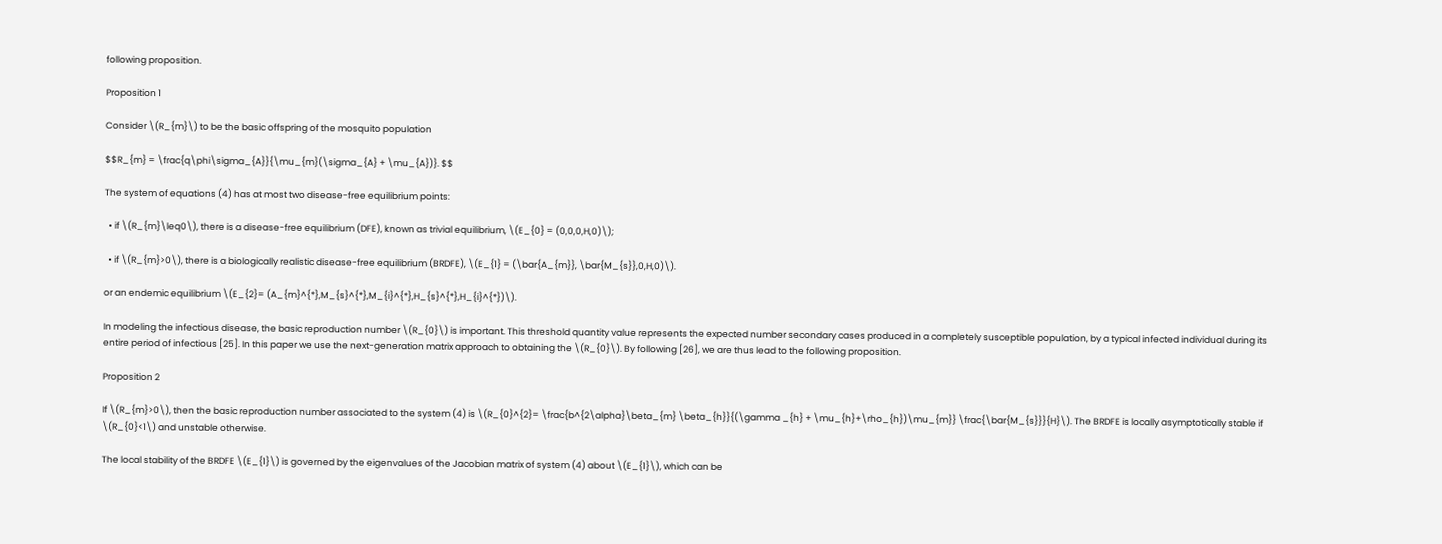following proposition.

Proposition 1

Consider \(R_{m}\) to be the basic offspring of the mosquito population

$$R_{m} = \frac{q\phi\sigma_{A}}{\mu_{m}(\sigma_{A} + \mu_{A})}. $$

The system of equations (4) has at most two disease-free equilibrium points:

  • if \(R_{m}\leq0\), there is a disease-free equilibrium (DFE), known as trivial equilibrium, \(E_{0} = (0,0,0,H,0)\);

  • if \(R_{m}>0\), there is a biologically realistic disease-free equilibrium (BRDFE), \(E_{1} = (\bar{A_{m}}, \bar{M_{s}},0,H,0)\).

or an endemic equilibrium \(E_{2}= (A_{m}^{*},M_{s}^{*},M_{i}^{*},H_{s}^{*},H_{i}^{*})\).

In modeling the infectious disease, the basic reproduction number \(R_{0}\) is important. This threshold quantity value represents the expected number secondary cases produced in a completely susceptible population, by a typical infected individual during its entire period of infectious [25]. In this paper we use the next-generation matrix approach to obtaining the \(R_{0}\). By following [26], we are thus lead to the following proposition.

Proposition 2

If \(R_{m}>0\), then the basic reproduction number associated to the system (4) is \(R_{0}^{2}= \frac{b^{2\alpha}\beta_{m} \beta_{h}}{(\gamma _{h} + \mu_{h}+\rho_{h})\mu_{m}} \frac{\bar{M_{s}}}{H}\). The BRDFE is locally asymptotically stable if \(R_{0}<1\) and unstable otherwise.

The local stability of the BRDFE \(E_{1}\) is governed by the eigenvalues of the Jacobian matrix of system (4) about \(E_{1}\), which can be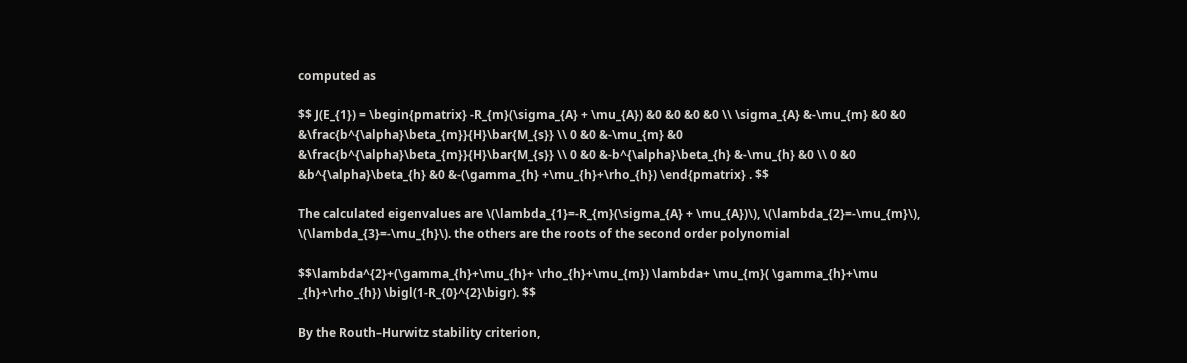computed as

$$ J(E_{1}) = \begin{pmatrix} -R_{m}(\sigma_{A} + \mu_{A}) &0 &0 &0 &0 \\ \sigma_{A} &-\mu_{m} &0 &0 &\frac{b^{\alpha}\beta_{m}}{H}\bar{M_{s}} \\ 0 &0 &-\mu_{m} &0 &\frac{b^{\alpha}\beta_{m}}{H}\bar{M_{s}} \\ 0 &0 &-b^{\alpha}\beta_{h} &-\mu_{h} &0 \\ 0 &0 &b^{\alpha}\beta_{h} &0 &-(\gamma_{h} +\mu_{h}+\rho_{h}) \end{pmatrix} . $$

The calculated eigenvalues are \(\lambda_{1}=-R_{m}(\sigma_{A} + \mu_{A})\), \(\lambda_{2}=-\mu_{m}\), \(\lambda_{3}=-\mu_{h}\). the others are the roots of the second order polynomial

$$\lambda^{2}+(\gamma_{h}+\mu_{h}+ \rho_{h}+\mu_{m}) \lambda+ \mu_{m}( \gamma_{h}+\mu _{h}+\rho_{h}) \bigl(1-R_{0}^{2}\bigr). $$

By the Routh–Hurwitz stability criterion,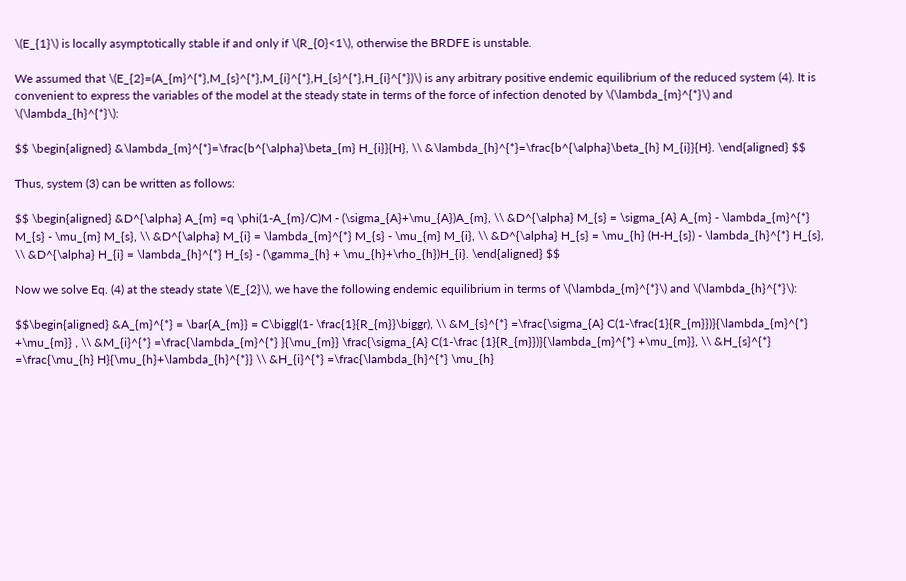\(E_{1}\) is locally asymptotically stable if and only if \(R_{0}<1\), otherwise the BRDFE is unstable.

We assumed that \(E_{2}=(A_{m}^{*},M_{s}^{*},M_{i}^{*},H_{s}^{*},H_{i}^{*})\) is any arbitrary positive endemic equilibrium of the reduced system (4). It is convenient to express the variables of the model at the steady state in terms of the force of infection denoted by \(\lambda_{m}^{*}\) and \(\lambda_{h}^{*}\):

$$ \begin{aligned} &\lambda_{m}^{*}=\frac{b^{\alpha}\beta_{m} H_{i}}{H}, \\ &\lambda_{h}^{*}=\frac{b^{\alpha}\beta_{h} M_{i}}{H}. \end{aligned} $$

Thus, system (3) can be written as follows:

$$ \begin{aligned} &D^{\alpha} A_{m} =q \phi(1-A_{m}/C)M - (\sigma_{A}+\mu_{A})A_{m}, \\ &D^{\alpha} M_{s} = \sigma_{A} A_{m} - \lambda_{m}^{*} M_{s} - \mu_{m} M_{s}, \\ &D^{\alpha} M_{i} = \lambda_{m}^{*} M_{s} - \mu_{m} M_{i}, \\ &D^{\alpha} H_{s} = \mu_{h} (H-H_{s}) - \lambda_{h}^{*} H_{s}, \\ &D^{\alpha} H_{i} = \lambda_{h}^{*} H_{s} - (\gamma_{h} + \mu_{h}+\rho_{h})H_{i}. \end{aligned} $$

Now we solve Eq. (4) at the steady state \(E_{2}\), we have the following endemic equilibrium in terms of \(\lambda_{m}^{*}\) and \(\lambda_{h}^{*}\):

$$\begin{aligned} &A_{m}^{*} = \bar{A_{m}} = C\biggl(1- \frac{1}{R_{m}}\biggr), \\ &M_{s}^{*} =\frac{\sigma_{A} C(1-\frac{1}{R_{m}})}{\lambda_{m}^{*} +\mu_{m}} , \\ &M_{i}^{*} =\frac{\lambda_{m}^{*} }{\mu_{m}} \frac{\sigma_{A} C(1-\frac {1}{R_{m}})}{\lambda_{m}^{*} +\mu_{m}}, \\ &H_{s}^{*} =\frac{\mu_{h} H}{\mu_{h}+\lambda_{h}^{*}} \\ &H_{i}^{*} =\frac{\lambda_{h}^{*} \mu_{h}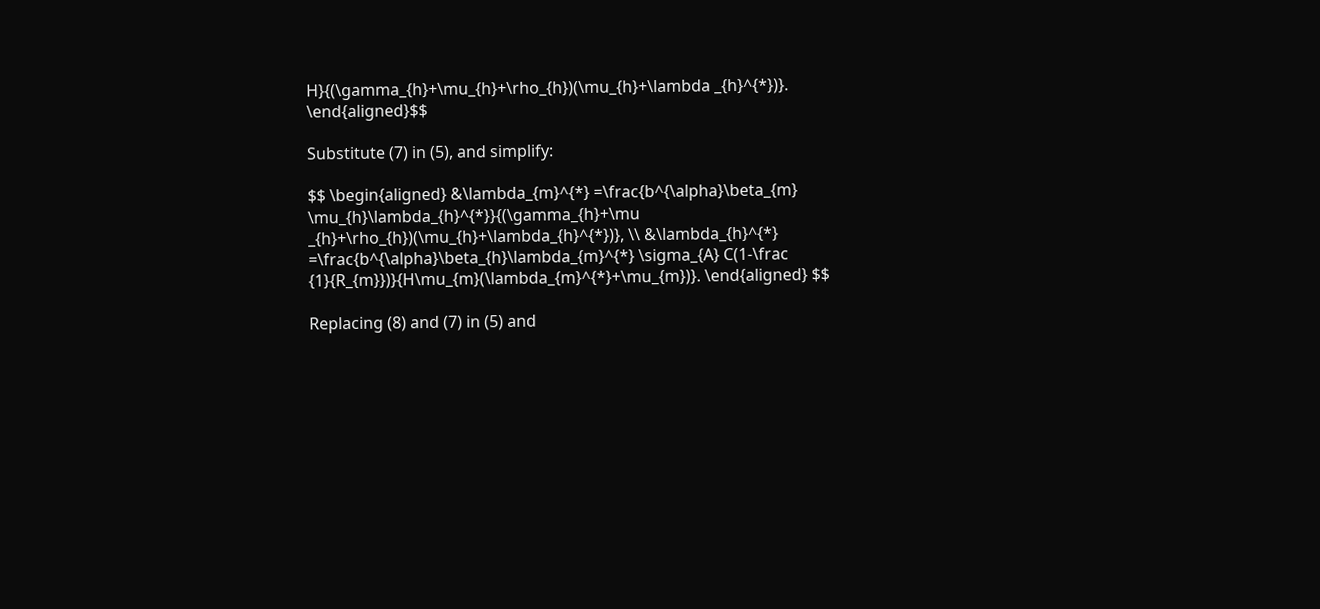H}{(\gamma_{h}+\mu_{h}+\rho_{h})(\mu_{h}+\lambda _{h}^{*})}. \end{aligned}$$

Substitute (7) in (5), and simplify:

$$ \begin{aligned} &\lambda_{m}^{*} =\frac{b^{\alpha}\beta_{m} \mu_{h}\lambda_{h}^{*}}{(\gamma_{h}+\mu _{h}+\rho_{h})(\mu_{h}+\lambda_{h}^{*})}, \\ &\lambda_{h}^{*} =\frac{b^{\alpha}\beta_{h}\lambda_{m}^{*} \sigma_{A} C(1-\frac {1}{R_{m}})}{H\mu_{m}(\lambda_{m}^{*}+\mu_{m})}. \end{aligned} $$

Replacing (8) and (7) in (5) and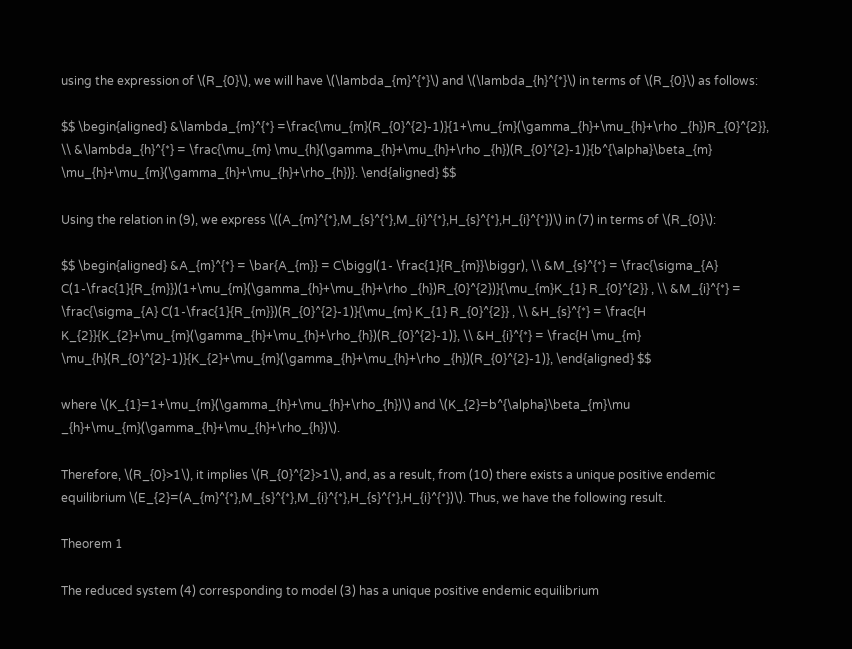using the expression of \(R_{0}\), we will have \(\lambda_{m}^{*}\) and \(\lambda_{h}^{*}\) in terms of \(R_{0}\) as follows:

$$ \begin{aligned} &\lambda_{m}^{*} =\frac{\mu_{m}(R_{0}^{2}-1)}{1+\mu_{m}(\gamma_{h}+\mu_{h}+\rho _{h})R_{0}^{2}}, \\ &\lambda_{h}^{*} = \frac{\mu_{m} \mu_{h}(\gamma_{h}+\mu_{h}+\rho _{h})(R_{0}^{2}-1)}{b^{\alpha}\beta_{m} \mu_{h}+\mu_{m}(\gamma_{h}+\mu_{h}+\rho_{h})}. \end{aligned} $$

Using the relation in (9), we express \((A_{m}^{*},M_{s}^{*},M_{i}^{*},H_{s}^{*},H_{i}^{*})\) in (7) in terms of \(R_{0}\):

$$ \begin{aligned} &A_{m}^{*} = \bar{A_{m}} = C\biggl(1- \frac{1}{R_{m}}\biggr), \\ &M_{s}^{*} = \frac{\sigma_{A} C(1-\frac{1}{R_{m}})(1+\mu_{m}(\gamma_{h}+\mu_{h}+\rho _{h})R_{0}^{2})}{\mu_{m}K_{1} R_{0}^{2}} , \\ &M_{i}^{*} = \frac{\sigma_{A} C(1-\frac{1}{R_{m}})(R_{0}^{2}-1)}{\mu_{m} K_{1} R_{0}^{2}} , \\ &H_{s}^{*} = \frac{H K_{2}}{K_{2}+\mu_{m}(\gamma_{h}+\mu_{h}+\rho_{h})(R_{0}^{2}-1)}, \\ &H_{i}^{*} = \frac{H \mu_{m} \mu_{h}(R_{0}^{2}-1)}{K_{2}+\mu_{m}(\gamma_{h}+\mu_{h}+\rho _{h})(R_{0}^{2}-1)}, \end{aligned} $$

where \(K_{1}=1+\mu_{m}(\gamma_{h}+\mu_{h}+\rho_{h})\) and \(K_{2}=b^{\alpha}\beta_{m}\mu _{h}+\mu_{m}(\gamma_{h}+\mu_{h}+\rho_{h})\).

Therefore, \(R_{0}>1\), it implies \(R_{0}^{2}>1\), and, as a result, from (10) there exists a unique positive endemic equilibrium \(E_{2}=(A_{m}^{*},M_{s}^{*},M_{i}^{*},H_{s}^{*},H_{i}^{*})\). Thus, we have the following result.

Theorem 1

The reduced system (4) corresponding to model (3) has a unique positive endemic equilibrium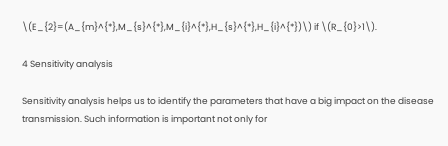\(E_{2}=(A_{m}^{*},M_{s}^{*},M_{i}^{*},H_{s}^{*},H_{i}^{*})\) if \(R_{0}>1\).

4 Sensitivity analysis

Sensitivity analysis helps us to identify the parameters that have a big impact on the disease transmission. Such information is important not only for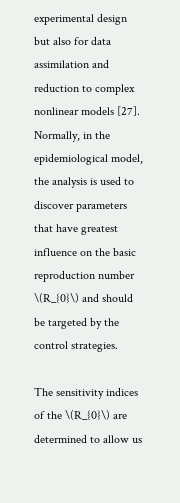experimental design but also for data assimilation and reduction to complex nonlinear models [27]. Normally, in the epidemiological model, the analysis is used to discover parameters that have greatest influence on the basic reproduction number \(R_{0}\) and should be targeted by the control strategies.

The sensitivity indices of the \(R_{0}\) are determined to allow us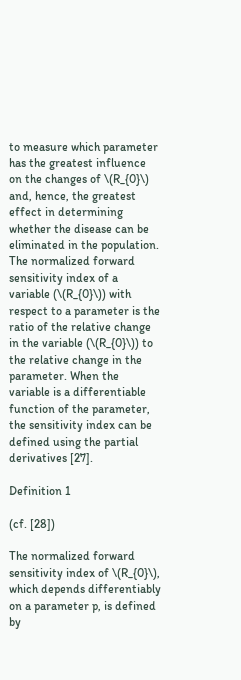to measure which parameter has the greatest influence on the changes of \(R_{0}\) and, hence, the greatest effect in determining whether the disease can be eliminated in the population. The normalized forward sensitivity index of a variable (\(R_{0}\)) with respect to a parameter is the ratio of the relative change in the variable (\(R_{0}\)) to the relative change in the parameter. When the variable is a differentiable function of the parameter, the sensitivity index can be defined using the partial derivatives [27].

Definition 1

(cf. [28])

The normalized forward sensitivity index of \(R_{0}\), which depends differentiably on a parameter p, is defined by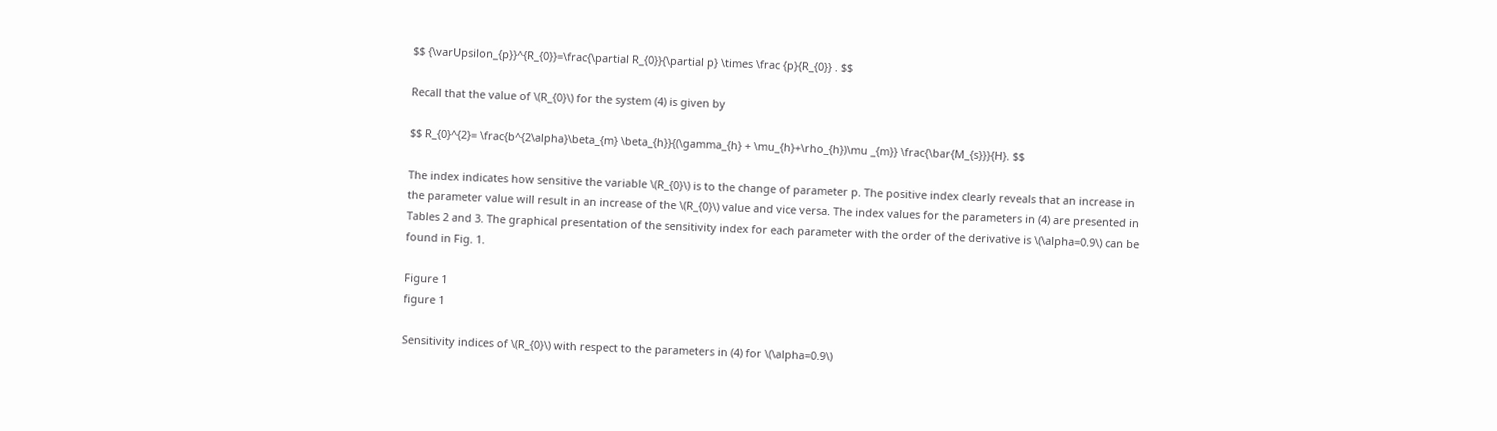$$ {\varUpsilon_{p}}^{R_{0}}=\frac{\partial R_{0}}{\partial p} \times \frac {p}{R_{0}} . $$

Recall that the value of \(R_{0}\) for the system (4) is given by

$$ R_{0}^{2}= \frac{b^{2\alpha}\beta_{m} \beta_{h}}{(\gamma_{h} + \mu_{h}+\rho_{h})\mu _{m}} \frac{\bar{M_{s}}}{H}. $$

The index indicates how sensitive the variable \(R_{0}\) is to the change of parameter p. The positive index clearly reveals that an increase in the parameter value will result in an increase of the \(R_{0}\) value and vice versa. The index values for the parameters in (4) are presented in Tables 2 and 3. The graphical presentation of the sensitivity index for each parameter with the order of the derivative is \(\alpha=0.9\) can be found in Fig. 1.

Figure 1
figure 1

Sensitivity indices of \(R_{0}\) with respect to the parameters in (4) for \(\alpha=0.9\)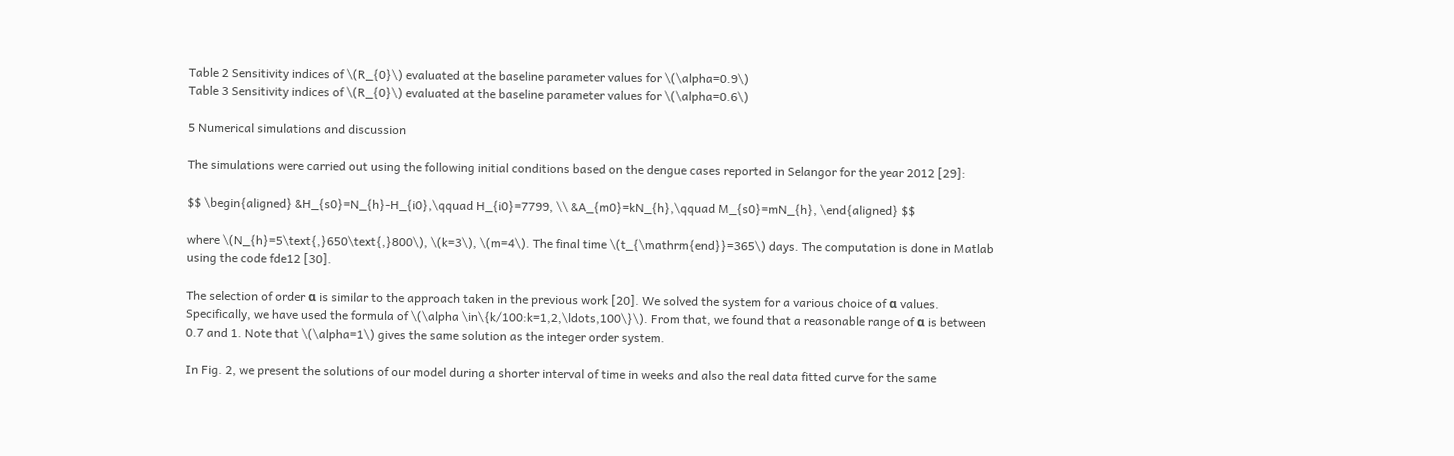Table 2 Sensitivity indices of \(R_{0}\) evaluated at the baseline parameter values for \(\alpha=0.9\)
Table 3 Sensitivity indices of \(R_{0}\) evaluated at the baseline parameter values for \(\alpha=0.6\)

5 Numerical simulations and discussion

The simulations were carried out using the following initial conditions based on the dengue cases reported in Selangor for the year 2012 [29]:

$$ \begin{aligned} &H_{s0}=N_{h}-H_{i0},\qquad H_{i0}=7799, \\ &A_{m0}=kN_{h},\qquad M_{s0}=mN_{h}, \end{aligned} $$

where \(N_{h}=5\text{,}650\text{,}800\), \(k=3\), \(m=4\). The final time \(t_{\mathrm{end}}=365\) days. The computation is done in Matlab using the code fde12 [30].

The selection of order α is similar to the approach taken in the previous work [20]. We solved the system for a various choice of α values. Specifically, we have used the formula of \(\alpha \in\{k/100:k=1,2,\ldots,100\}\). From that, we found that a reasonable range of α is between 0.7 and 1. Note that \(\alpha=1\) gives the same solution as the integer order system.

In Fig. 2, we present the solutions of our model during a shorter interval of time in weeks and also the real data fitted curve for the same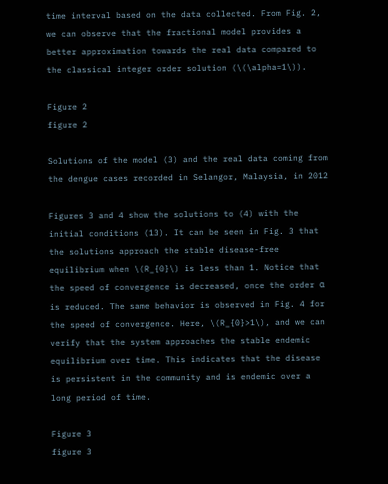time interval based on the data collected. From Fig. 2, we can observe that the fractional model provides a better approximation towards the real data compared to the classical integer order solution (\(\alpha=1\)).

Figure 2
figure 2

Solutions of the model (3) and the real data coming from the dengue cases recorded in Selangor, Malaysia, in 2012

Figures 3 and 4 show the solutions to (4) with the initial conditions (13). It can be seen in Fig. 3 that the solutions approach the stable disease-free equilibrium when \(R_{0}\) is less than 1. Notice that the speed of convergence is decreased, once the order α is reduced. The same behavior is observed in Fig. 4 for the speed of convergence. Here, \(R_{0}>1\), and we can verify that the system approaches the stable endemic equilibrium over time. This indicates that the disease is persistent in the community and is endemic over a long period of time.

Figure 3
figure 3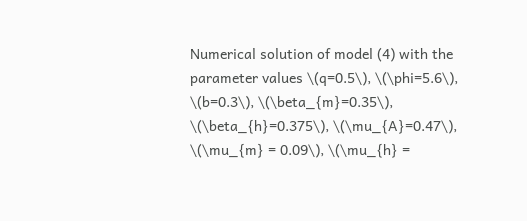Numerical solution of model (4) with the parameter values \(q=0.5\), \(\phi=5.6\), \(b=0.3\), \(\beta_{m}=0.35\), \(\beta_{h}=0.375\), \(\mu_{A}=0.47\), \(\mu_{m} = 0.09\), \(\mu_{h} =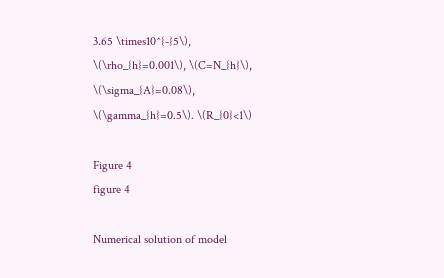3.65 \times10^{-}5\), \(\rho_{h}=0.001\), \(C=N_{h}\), \(\sigma_{A}=0.08\), \(\gamma_{h}=0.5\). \(R_{0}<1\)

Figure 4
figure 4

Numerical solution of model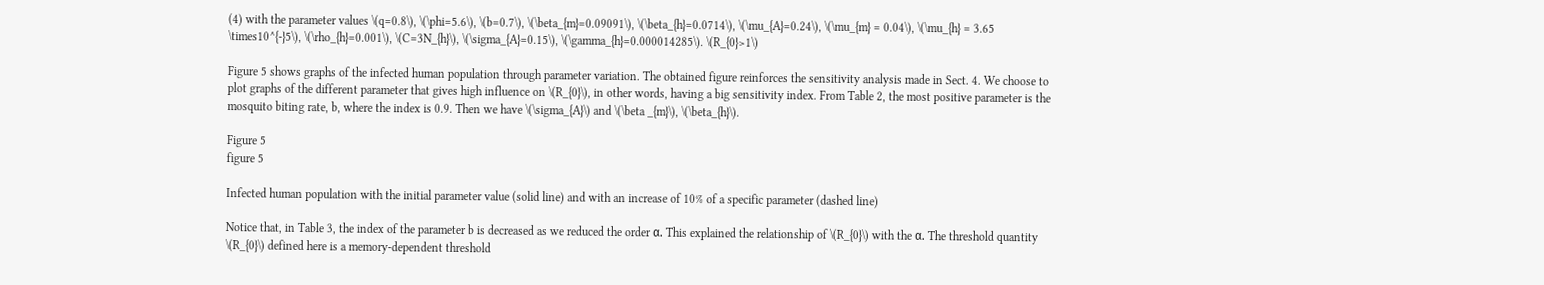(4) with the parameter values \(q=0.8\), \(\phi=5.6\), \(b=0.7\), \(\beta_{m}=0.09091\), \(\beta_{h}=0.0714\), \(\mu_{A}=0.24\), \(\mu_{m} = 0.04\), \(\mu_{h} = 3.65 \times10^{-}5\), \(\rho_{h}=0.001\), \(C=3N_{h}\), \(\sigma_{A}=0.15\), \(\gamma_{h}=0.000014285\). \(R_{0}>1\)

Figure 5 shows graphs of the infected human population through parameter variation. The obtained figure reinforces the sensitivity analysis made in Sect. 4. We choose to plot graphs of the different parameter that gives high influence on \(R_{0}\), in other words, having a big sensitivity index. From Table 2, the most positive parameter is the mosquito biting rate, b, where the index is 0.9. Then we have \(\sigma_{A}\) and \(\beta _{m}\), \(\beta_{h}\).

Figure 5
figure 5

Infected human population with the initial parameter value (solid line) and with an increase of 10% of a specific parameter (dashed line)

Notice that, in Table 3, the index of the parameter b is decreased as we reduced the order α. This explained the relationship of \(R_{0}\) with the α. The threshold quantity \(R_{0}\) defined here is a memory-dependent threshold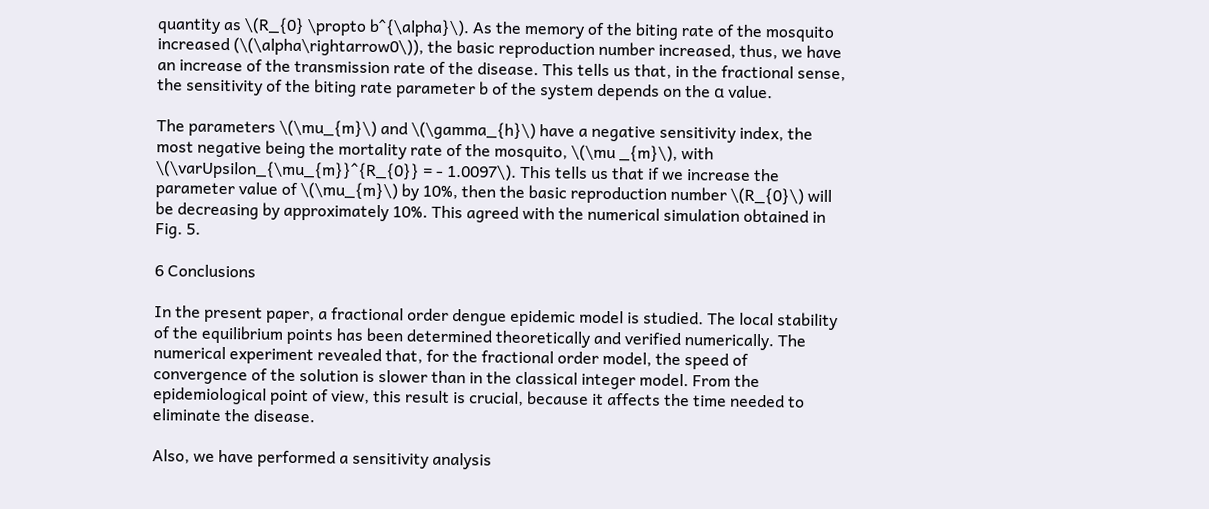quantity as \(R_{0} \propto b^{\alpha}\). As the memory of the biting rate of the mosquito increased (\(\alpha\rightarrow0\)), the basic reproduction number increased, thus, we have an increase of the transmission rate of the disease. This tells us that, in the fractional sense, the sensitivity of the biting rate parameter b of the system depends on the α value.

The parameters \(\mu_{m}\) and \(\gamma_{h}\) have a negative sensitivity index, the most negative being the mortality rate of the mosquito, \(\mu _{m}\), with \(\varUpsilon_{\mu_{m}}^{R_{0}} = - 1.0097\). This tells us that if we increase the parameter value of \(\mu_{m}\) by 10%, then the basic reproduction number \(R_{0}\) will be decreasing by approximately 10%. This agreed with the numerical simulation obtained in Fig. 5.

6 Conclusions

In the present paper, a fractional order dengue epidemic model is studied. The local stability of the equilibrium points has been determined theoretically and verified numerically. The numerical experiment revealed that, for the fractional order model, the speed of convergence of the solution is slower than in the classical integer model. From the epidemiological point of view, this result is crucial, because it affects the time needed to eliminate the disease.

Also, we have performed a sensitivity analysis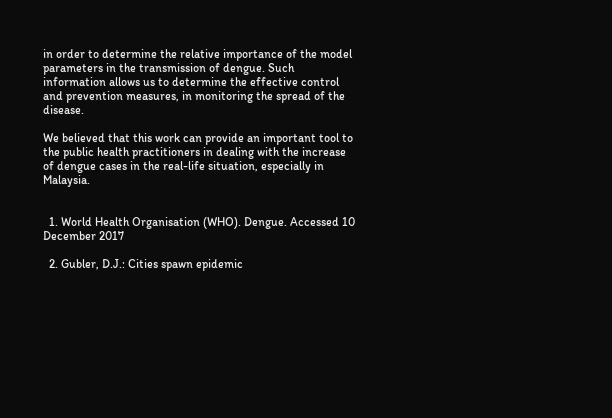in order to determine the relative importance of the model parameters in the transmission of dengue. Such information allows us to determine the effective control and prevention measures, in monitoring the spread of the disease.

We believed that this work can provide an important tool to the public health practitioners in dealing with the increase of dengue cases in the real-life situation, especially in Malaysia.


  1. World Health Organisation (WHO). Dengue. Accessed 10 December 2017

  2. Gubler, D.J.: Cities spawn epidemic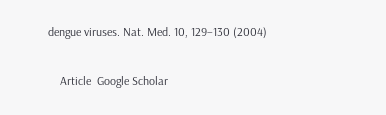dengue viruses. Nat. Med. 10, 129–130 (2004)

    Article  Google Scholar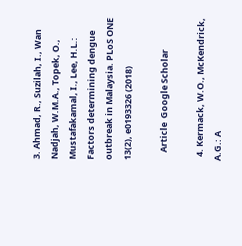3. Ahmad, R., Suzilah, I., Wan Nadjah, W.M.A., Topek, O., Mustafakamal, I., Lee, H.L.: Factors determining dengue outbreak in Malaysia. PLoS ONE 13(2), e0193326 (2018)

    Article  Google Scholar

  4. Kermack, W.O., McKendrick, A.G.: A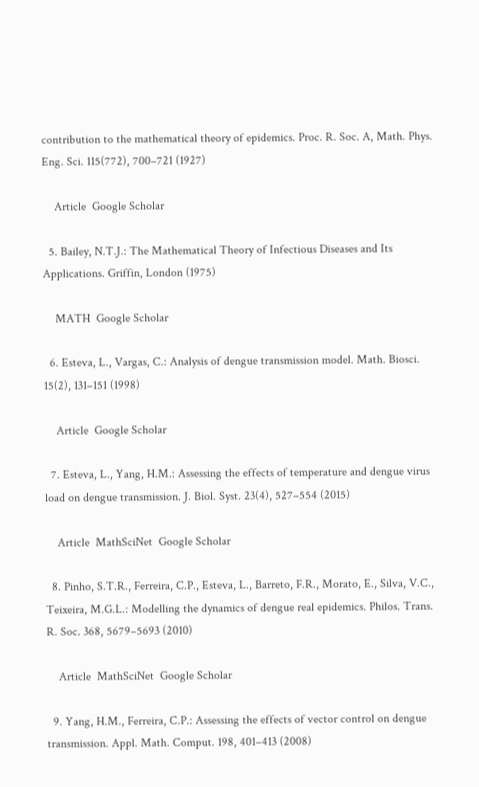contribution to the mathematical theory of epidemics. Proc. R. Soc. A, Math. Phys. Eng. Sci. 115(772), 700–721 (1927)

    Article  Google Scholar

  5. Bailey, N.T.J.: The Mathematical Theory of Infectious Diseases and Its Applications. Griffin, London (1975)

    MATH  Google Scholar

  6. Esteva, L., Vargas, C.: Analysis of dengue transmission model. Math. Biosci. 15(2), 131–151 (1998)

    Article  Google Scholar

  7. Esteva, L., Yang, H.M.: Assessing the effects of temperature and dengue virus load on dengue transmission. J. Biol. Syst. 23(4), 527–554 (2015)

    Article  MathSciNet  Google Scholar

  8. Pinho, S.T.R., Ferreira, C.P., Esteva, L., Barreto, F.R., Morato, E., Silva, V.C., Teixeira, M.G.L.: Modelling the dynamics of dengue real epidemics. Philos. Trans. R. Soc. 368, 5679–5693 (2010)

    Article  MathSciNet  Google Scholar

  9. Yang, H.M., Ferreira, C.P.: Assessing the effects of vector control on dengue transmission. Appl. Math. Comput. 198, 401–413 (2008)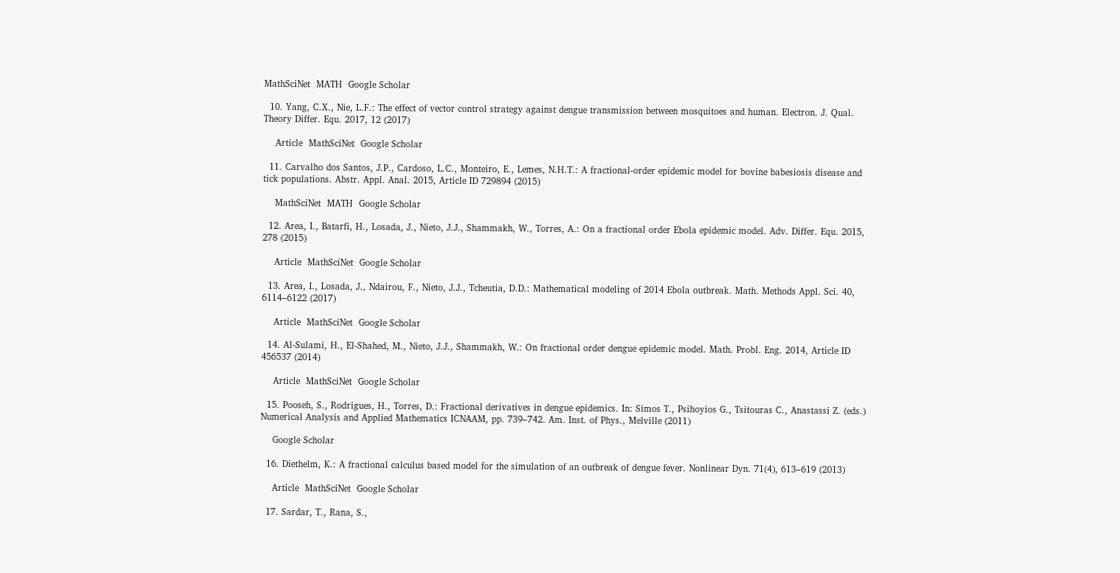MathSciNet  MATH  Google Scholar

  10. Yang, C.X., Nie, L.F.: The effect of vector control strategy against dengue transmission between mosquitoes and human. Electron. J. Qual. Theory Differ. Equ. 2017, 12 (2017)

    Article  MathSciNet  Google Scholar

  11. Carvalho dos Santos, J.P., Cardoso, L.C., Monteiro, E., Lemes, N.H.T.: A fractional-order epidemic model for bovine babesiosis disease and tick populations. Abstr. Appl. Anal. 2015, Article ID 729894 (2015)

    MathSciNet  MATH  Google Scholar

  12. Area, I., Batarfi, H., Losada, J., Nieto, J.J., Shammakh, W., Torres, A.: On a fractional order Ebola epidemic model. Adv. Differ. Equ. 2015, 278 (2015)

    Article  MathSciNet  Google Scholar

  13. Area, I., Losada, J., Ndairou, F., Nieto, J.J., Tcheutia, D.D.: Mathematical modeling of 2014 Ebola outbreak. Math. Methods Appl. Sci. 40, 6114–6122 (2017)

    Article  MathSciNet  Google Scholar

  14. Al-Sulami, H., El-Shahed, M., Nieto, J.J., Shammakh, W.: On fractional order dengue epidemic model. Math. Probl. Eng. 2014, Article ID 456537 (2014)

    Article  MathSciNet  Google Scholar

  15. Pooseh, S., Rodrigues, H., Torres, D.: Fractional derivatives in dengue epidemics. In: Simos T., Psihoyios G., Tsitouras C., Anastassi Z. (eds.) Numerical Analysis and Applied Mathematics ICNAAM, pp. 739–742. Am. Inst. of Phys., Melville (2011)

    Google Scholar

  16. Diethelm, K.: A fractional calculus based model for the simulation of an outbreak of dengue fever. Nonlinear Dyn. 71(4), 613–619 (2013)

    Article  MathSciNet  Google Scholar

  17. Sardar, T., Rana, S.,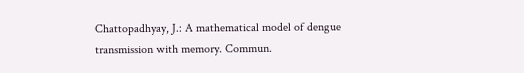Chattopadhyay, J.: A mathematical model of dengue transmission with memory. Commun.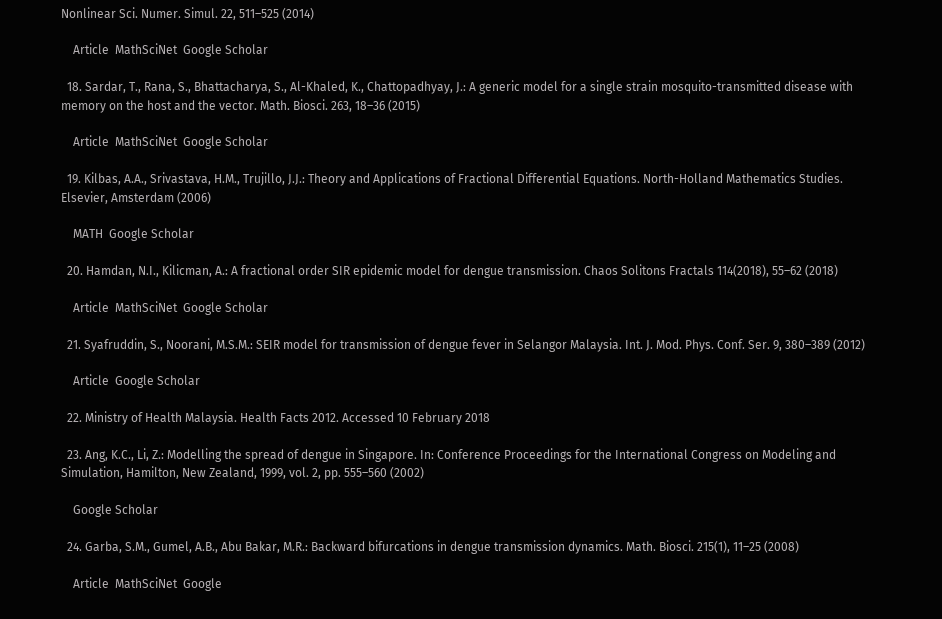Nonlinear Sci. Numer. Simul. 22, 511–525 (2014)

    Article  MathSciNet  Google Scholar

  18. Sardar, T., Rana, S., Bhattacharya, S., Al-Khaled, K., Chattopadhyay, J.: A generic model for a single strain mosquito-transmitted disease with memory on the host and the vector. Math. Biosci. 263, 18–36 (2015)

    Article  MathSciNet  Google Scholar

  19. Kilbas, A.A., Srivastava, H.M., Trujillo, J.J.: Theory and Applications of Fractional Differential Equations. North-Holland Mathematics Studies. Elsevier, Amsterdam (2006)

    MATH  Google Scholar

  20. Hamdan, N.I., Kilicman, A.: A fractional order SIR epidemic model for dengue transmission. Chaos Solitons Fractals 114(2018), 55–62 (2018)

    Article  MathSciNet  Google Scholar

  21. Syafruddin, S., Noorani, M.S.M.: SEIR model for transmission of dengue fever in Selangor Malaysia. Int. J. Mod. Phys. Conf. Ser. 9, 380–389 (2012)

    Article  Google Scholar

  22. Ministry of Health Malaysia. Health Facts 2012. Accessed 10 February 2018

  23. Ang, K.C., Li, Z.: Modelling the spread of dengue in Singapore. In: Conference Proceedings for the International Congress on Modeling and Simulation, Hamilton, New Zealand, 1999, vol. 2, pp. 555–560 (2002)

    Google Scholar

  24. Garba, S.M., Gumel, A.B., Abu Bakar, M.R.: Backward bifurcations in dengue transmission dynamics. Math. Biosci. 215(1), 11–25 (2008)

    Article  MathSciNet  Google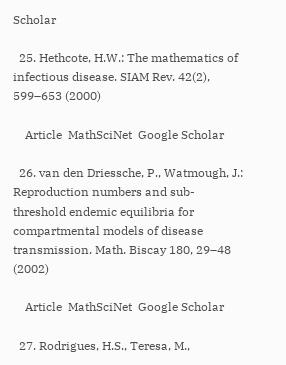Scholar

  25. Hethcote, H.W.: The mathematics of infectious disease. SIAM Rev. 42(2), 599–653 (2000)

    Article  MathSciNet  Google Scholar

  26. van den Driessche, P., Watmough, J.: Reproduction numbers and sub-threshold endemic equilibria for compartmental models of disease transmission. Math. Biscay 180, 29–48 (2002)

    Article  MathSciNet  Google Scholar

  27. Rodrigues, H.S., Teresa, M.,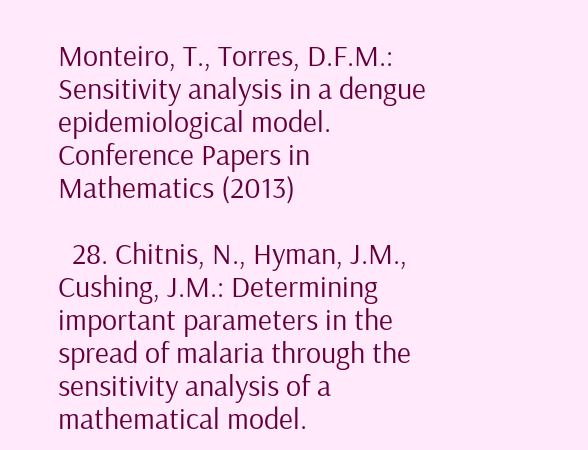Monteiro, T., Torres, D.F.M.: Sensitivity analysis in a dengue epidemiological model. Conference Papers in Mathematics (2013)

  28. Chitnis, N., Hyman, J.M., Cushing, J.M.: Determining important parameters in the spread of malaria through the sensitivity analysis of a mathematical model.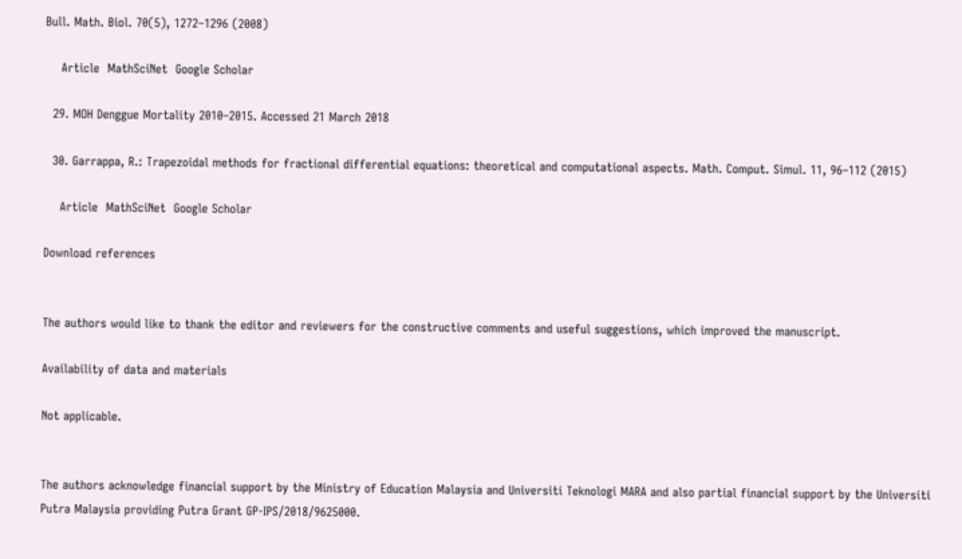Bull. Math. Biol. 70(5), 1272–1296 (2008)

    Article  MathSciNet  Google Scholar

  29. MOH Denggue Mortality 2010–2015. Accessed 21 March 2018

  30. Garrappa, R.: Trapezoidal methods for fractional differential equations: theoretical and computational aspects. Math. Comput. Simul. 11, 96–112 (2015)

    Article  MathSciNet  Google Scholar

Download references


The authors would like to thank the editor and reviewers for the constructive comments and useful suggestions, which improved the manuscript.

Availability of data and materials

Not applicable.


The authors acknowledge financial support by the Ministry of Education Malaysia and Universiti Teknologi MARA and also partial financial support by the Universiti Putra Malaysia providing Putra Grant GP-IPS/2018/9625000.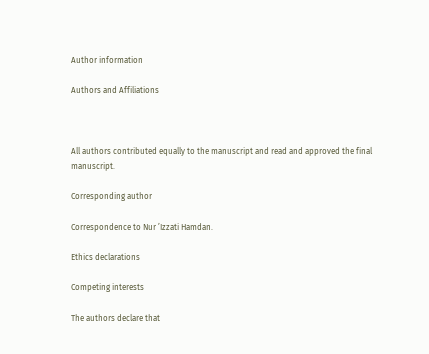Author information

Authors and Affiliations



All authors contributed equally to the manuscript and read and approved the final manuscript.

Corresponding author

Correspondence to Nur ’Izzati Hamdan.

Ethics declarations

Competing interests

The authors declare that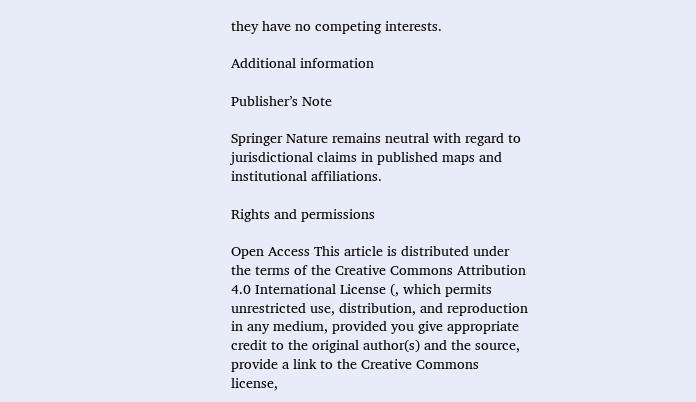they have no competing interests.

Additional information

Publisher’s Note

Springer Nature remains neutral with regard to jurisdictional claims in published maps and institutional affiliations.

Rights and permissions

Open Access This article is distributed under the terms of the Creative Commons Attribution 4.0 International License (, which permits unrestricted use, distribution, and reproduction in any medium, provided you give appropriate credit to the original author(s) and the source, provide a link to the Creative Commons license,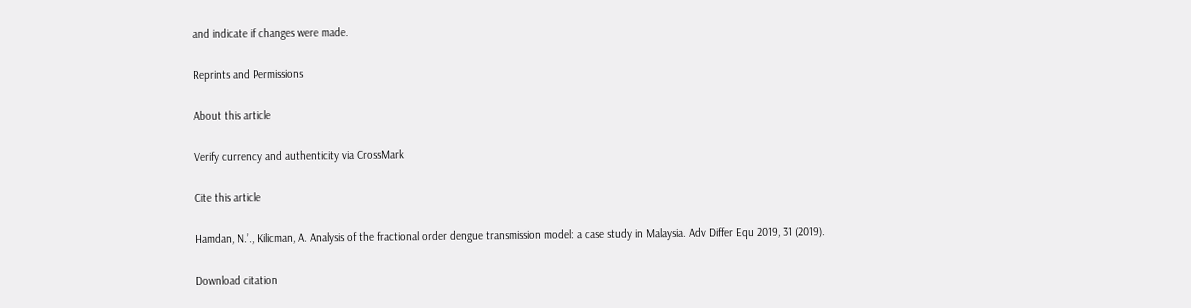and indicate if changes were made.

Reprints and Permissions

About this article

Verify currency and authenticity via CrossMark

Cite this article

Hamdan, N.’., Kilicman, A. Analysis of the fractional order dengue transmission model: a case study in Malaysia. Adv Differ Equ 2019, 31 (2019).

Download citation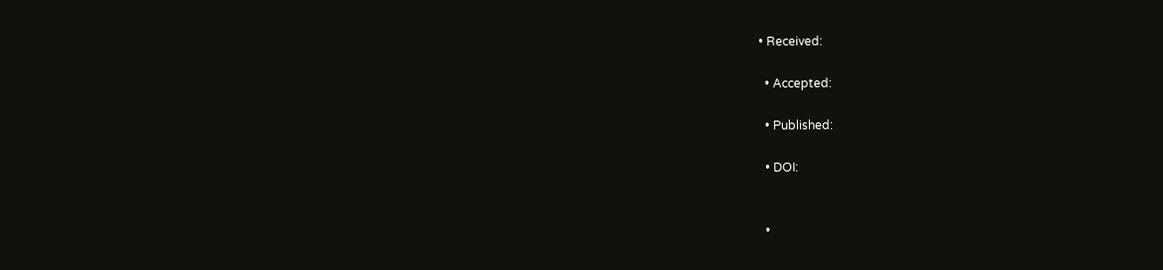• Received:

  • Accepted:

  • Published:

  • DOI:


  •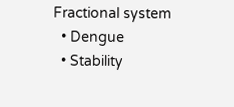Fractional system
  • Dengue
  • Stability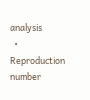analysis
  • Reproduction number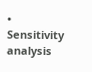• Sensitivity analysis